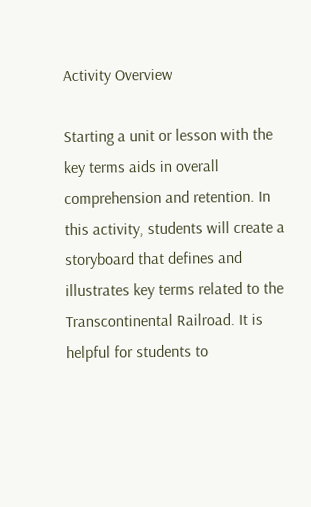Activity Overview

Starting a unit or lesson with the key terms aids in overall comprehension and retention. In this activity, students will create a storyboard that defines and illustrates key terms related to the Transcontinental Railroad. It is helpful for students to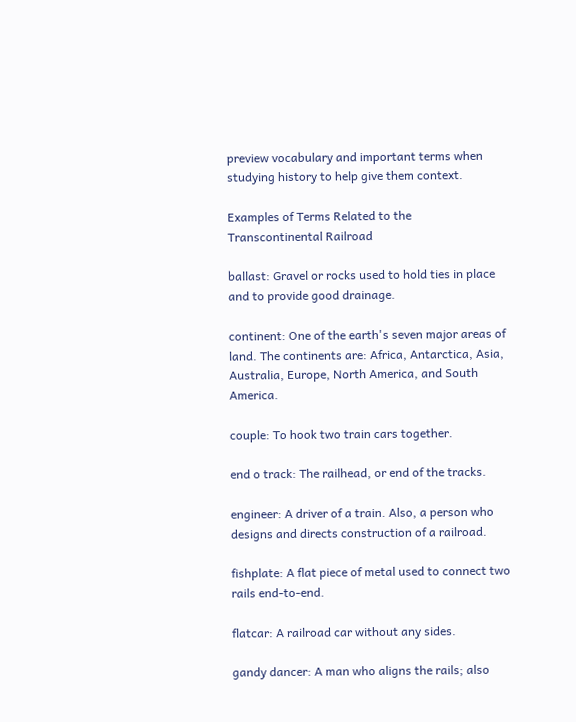preview vocabulary and important terms when studying history to help give them context.

Examples of Terms Related to the Transcontinental Railroad

ballast: Gravel or rocks used to hold ties in place and to provide good drainage.

continent: One of the earth's seven major areas of land. The continents are: Africa, Antarctica, Asia, Australia, Europe, North America, and South America.

couple: To hook two train cars together.

end o track: The railhead, or end of the tracks.

engineer: A driver of a train. Also, a person who designs and directs construction of a railroad.

fishplate: A flat piece of metal used to connect two rails end-to-end.

flatcar: A railroad car without any sides.

gandy dancer: A man who aligns the rails; also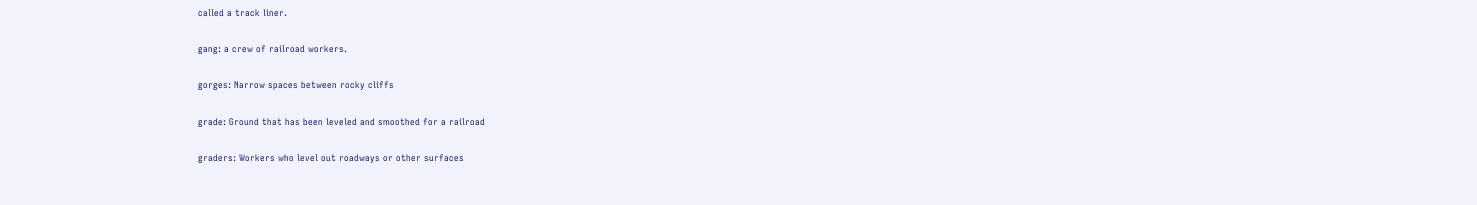called a track liner.

gang: a crew of railroad workers.

gorges: Narrow spaces between rocky cliffs

grade: Ground that has been leveled and smoothed for a railroad

graders: Workers who level out roadways or other surfaces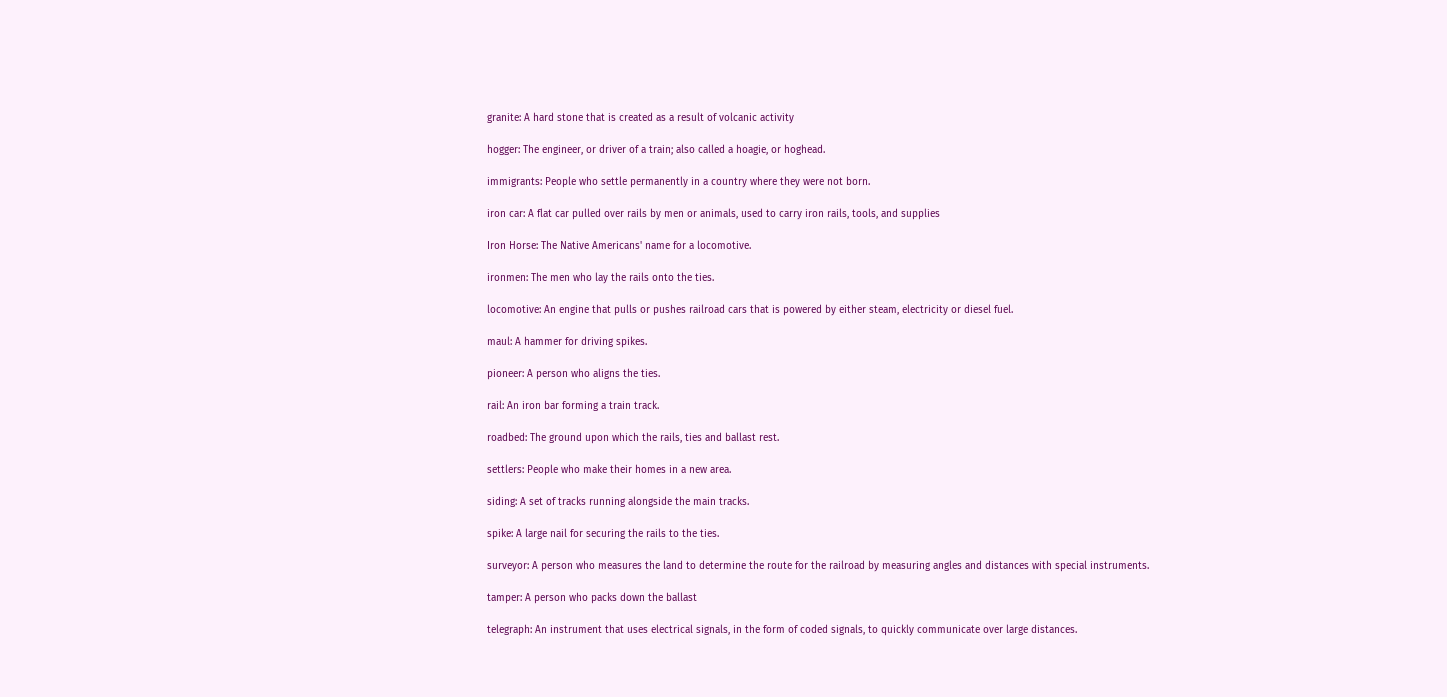granite: A hard stone that is created as a result of volcanic activity

hogger: The engineer, or driver of a train; also called a hoagie, or hoghead.

immigrants: People who settle permanently in a country where they were not born.

iron car: A flat car pulled over rails by men or animals, used to carry iron rails, tools, and supplies

Iron Horse: The Native Americans' name for a locomotive.

ironmen: The men who lay the rails onto the ties.

locomotive: An engine that pulls or pushes railroad cars that is powered by either steam, electricity or diesel fuel.

maul: A hammer for driving spikes.

pioneer: A person who aligns the ties.

rail: An iron bar forming a train track.

roadbed: The ground upon which the rails, ties and ballast rest.

settlers: People who make their homes in a new area.

siding: A set of tracks running alongside the main tracks.

spike: A large nail for securing the rails to the ties.

surveyor: A person who measures the land to determine the route for the railroad by measuring angles and distances with special instruments.

tamper: A person who packs down the ballast

telegraph: An instrument that uses electrical signals, in the form of coded signals, to quickly communicate over large distances.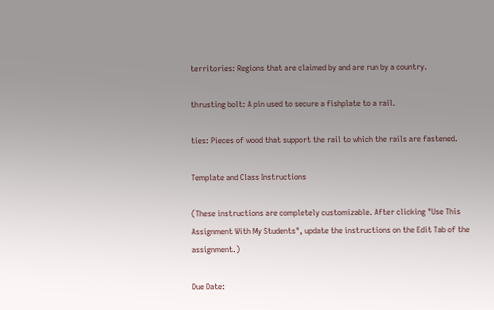territories: Regions that are claimed by and are run by a country.

thrusting bolt: A pin used to secure a fishplate to a rail.

ties: Pieces of wood that support the rail to which the rails are fastened.

Template and Class Instructions

(These instructions are completely customizable. After clicking "Use This Assignment With My Students", update the instructions on the Edit Tab of the assignment.)

Due Date: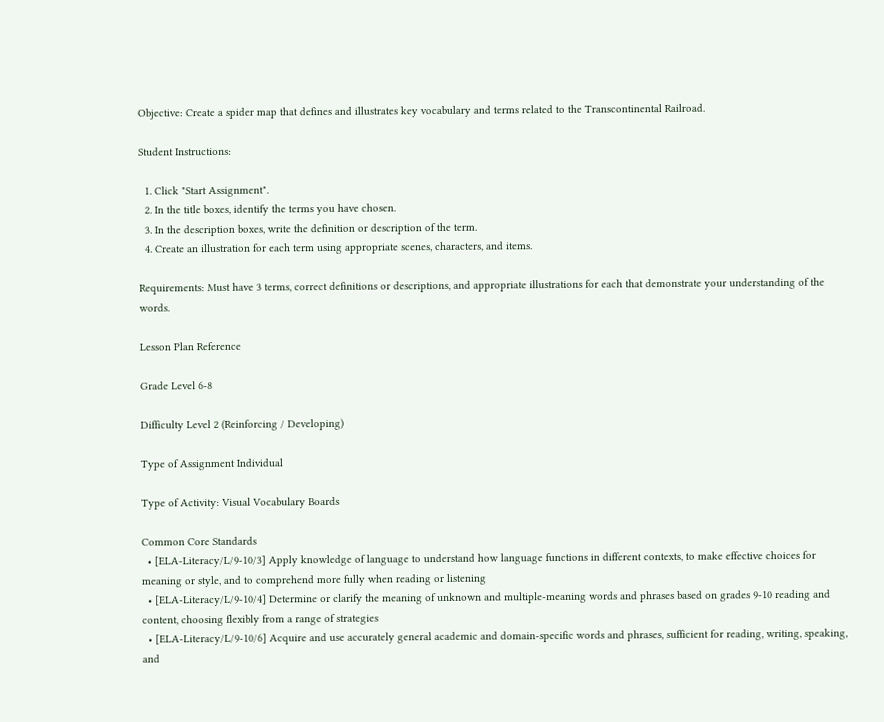Objective: Create a spider map that defines and illustrates key vocabulary and terms related to the Transcontinental Railroad.

Student Instructions:

  1. Click "Start Assignment".
  2. In the title boxes, identify the terms you have chosen.
  3. In the description boxes, write the definition or description of the term.
  4. Create an illustration for each term using appropriate scenes, characters, and items.

Requirements: Must have 3 terms, correct definitions or descriptions, and appropriate illustrations for each that demonstrate your understanding of the words.

Lesson Plan Reference

Grade Level 6-8

Difficulty Level 2 (Reinforcing / Developing)

Type of Assignment Individual

Type of Activity: Visual Vocabulary Boards

Common Core Standards
  • [ELA-Literacy/L/9-10/3] Apply knowledge of language to understand how language functions in different contexts, to make effective choices for meaning or style, and to comprehend more fully when reading or listening
  • [ELA-Literacy/L/9-10/4] Determine or clarify the meaning of unknown and multiple-meaning words and phrases based on grades 9-10 reading and content, choosing flexibly from a range of strategies
  • [ELA-Literacy/L/9-10/6] Acquire and use accurately general academic and domain-specific words and phrases, sufficient for reading, writing, speaking, and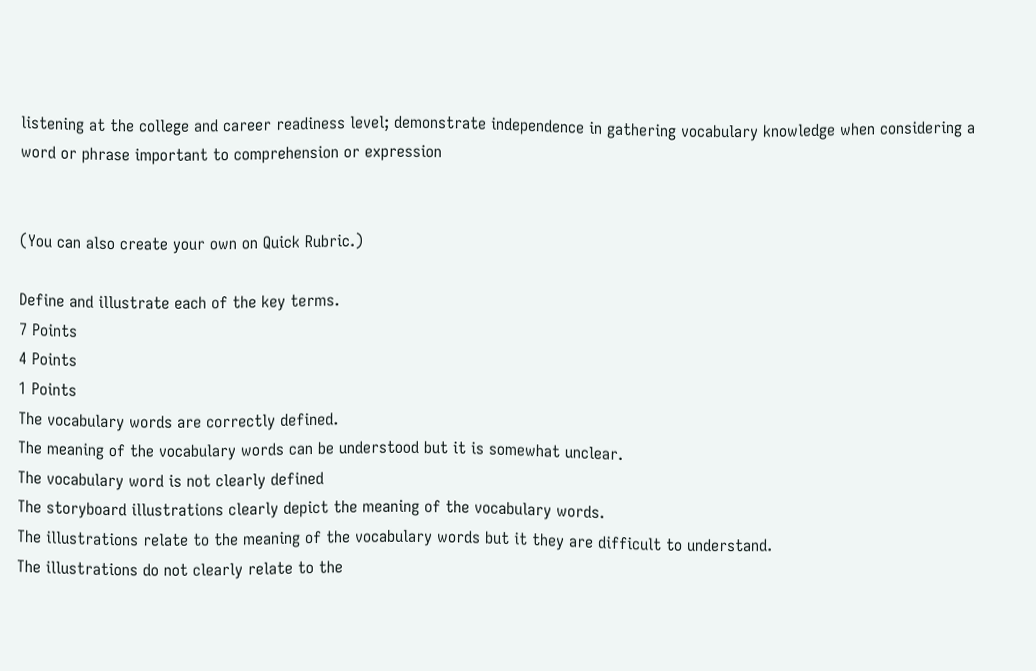listening at the college and career readiness level; demonstrate independence in gathering vocabulary knowledge when considering a word or phrase important to comprehension or expression


(You can also create your own on Quick Rubric.)

Define and illustrate each of the key terms.
7 Points
4 Points
1 Points
The vocabulary words are correctly defined.
The meaning of the vocabulary words can be understood but it is somewhat unclear.
The vocabulary word is not clearly defined
The storyboard illustrations clearly depict the meaning of the vocabulary words.
The illustrations relate to the meaning of the vocabulary words but it they are difficult to understand.
The illustrations do not clearly relate to the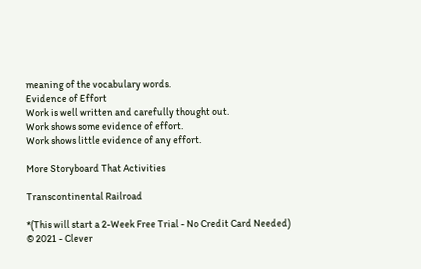meaning of the vocabulary words.
Evidence of Effort
Work is well written and carefully thought out.
Work shows some evidence of effort.
Work shows little evidence of any effort.

More Storyboard That Activities

Transcontinental Railroad

*(This will start a 2-Week Free Trial - No Credit Card Needed)
© 2021 - Clever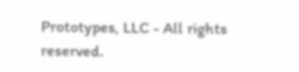Prototypes, LLC - All rights reserved.